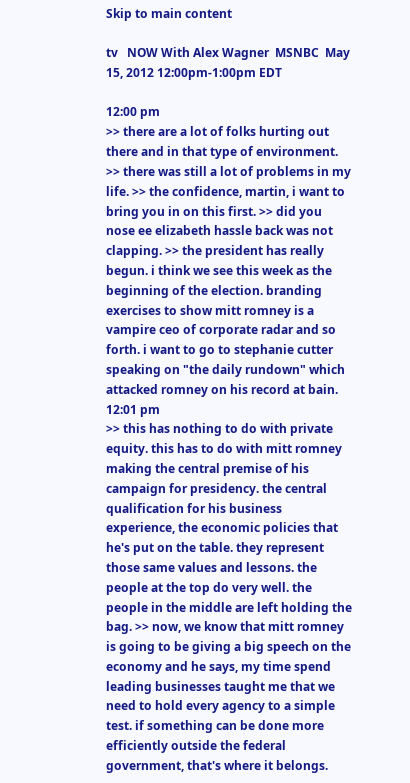Skip to main content

tv   NOW With Alex Wagner  MSNBC  May 15, 2012 12:00pm-1:00pm EDT

12:00 pm
>> there are a lot of folks hurting out there and in that type of environment. >> there was still a lot of problems in my life. >> the confidence, martin, i want to bring you in on this first. >> did you nose ee elizabeth hassle back was not clapping. >> the president has really begun. i think we see this week as the beginning of the election. branding exercises to show mitt romney is a vampire ceo of corporate radar and so forth. i want to go to stephanie cutter speaking on "the daily rundown" which attacked romney on his record at bain.
12:01 pm
>> this has nothing to do with private equity. this has to do with mitt romney making the central premise of his campaign for presidency. the central qualification for his business experience, the economic policies that he's put on the table. they represent those same values and lessons. the people at the top do very well. the people in the middle are left holding the bag. >> now, we know that mitt romney is going to be giving a big speech on the economy and he says, my time spend leading businesses taught me that we need to hold every agency to a simple test. if something can be done more efficiently outside the federal government, that's where it belongs.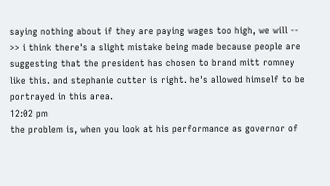saying nothing about if they are paying wages too high, we will -- >> i think there's a slight mistake being made because people are suggesting that the president has chosen to brand mitt romney like this. and stephanie cutter is right. he's allowed himself to be portrayed in this area.
12:02 pm
the problem is, when you look at his performance as governor of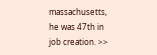massachusetts, he was 47th in job creation. >>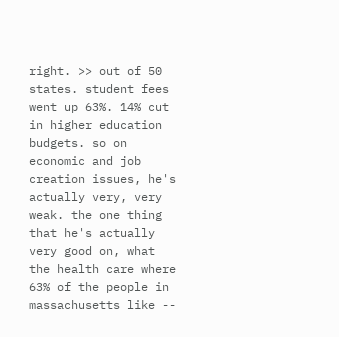right. >> out of 50 states. student fees went up 63%. 14% cut in higher education budgets. so on economic and job creation issues, he's actually very, very weak. the one thing that he's actually very good on, what the health care where 63% of the people in massachusetts like --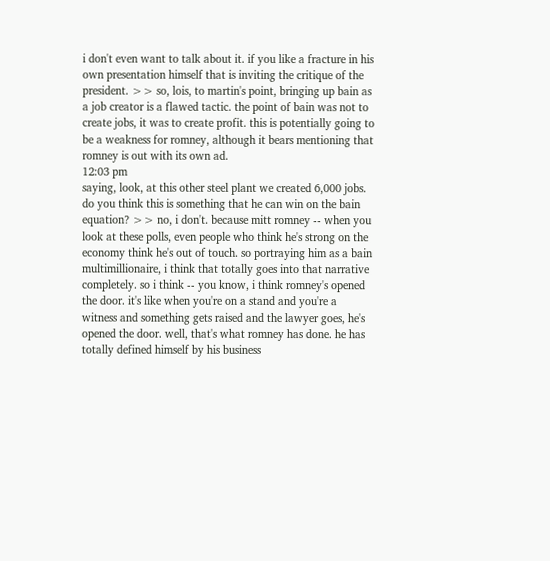i don't even want to talk about it. if you like a fracture in his own presentation himself that is inviting the critique of the president. >> so, lois, to martin's point, bringing up bain as a job creator is a flawed tactic. the point of bain was not to create jobs, it was to create profit. this is potentially going to be a weakness for romney, although it bears mentioning that romney is out with its own ad.
12:03 pm
saying, look, at this other steel plant we created 6,000 jobs. do you think this is something that he can win on the bain equation? >> no, i don't. because mitt romney -- when you look at these polls, even people who think he's strong on the economy think he's out of touch. so portraying him as a bain multimillionaire, i think that totally goes into that narrative completely. so i think -- you know, i think romney's opened the door. it's like when you're on a stand and you're a witness and something gets raised and the lawyer goes, he's opened the door. well, that's what romney has done. he has totally defined himself by his business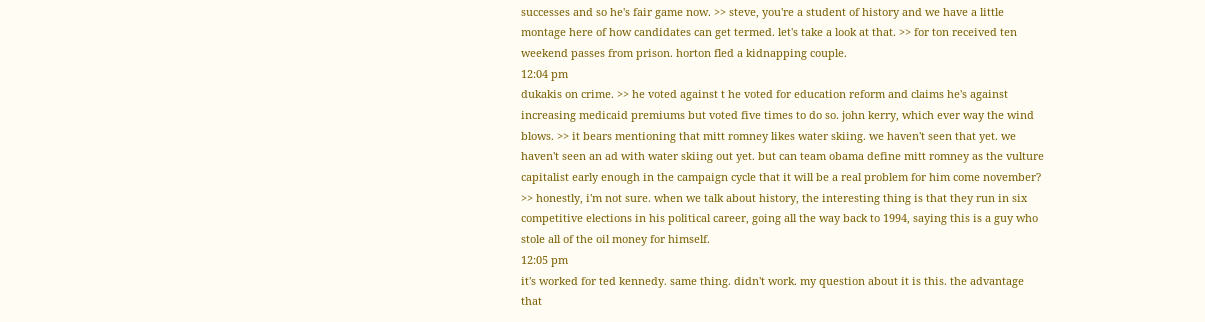successes and so he's fair game now. >> steve, you're a student of history and we have a little montage here of how candidates can get termed. let's take a look at that. >> for ton received ten weekend passes from prison. horton fled a kidnapping couple.
12:04 pm
dukakis on crime. >> he voted against t he voted for education reform and claims he's against increasing medicaid premiums but voted five times to do so. john kerry, which ever way the wind blows. >> it bears mentioning that mitt romney likes water skiing. we haven't seen that yet. we haven't seen an ad with water skiing out yet. but can team obama define mitt romney as the vulture capitalist early enough in the campaign cycle that it will be a real problem for him come november? >> honestly, i'm not sure. when we talk about history, the interesting thing is that they run in six competitive elections in his political career, going all the way back to 1994, saying this is a guy who stole all of the oil money for himself.
12:05 pm
it's worked for ted kennedy. same thing. didn't work. my question about it is this. the advantage that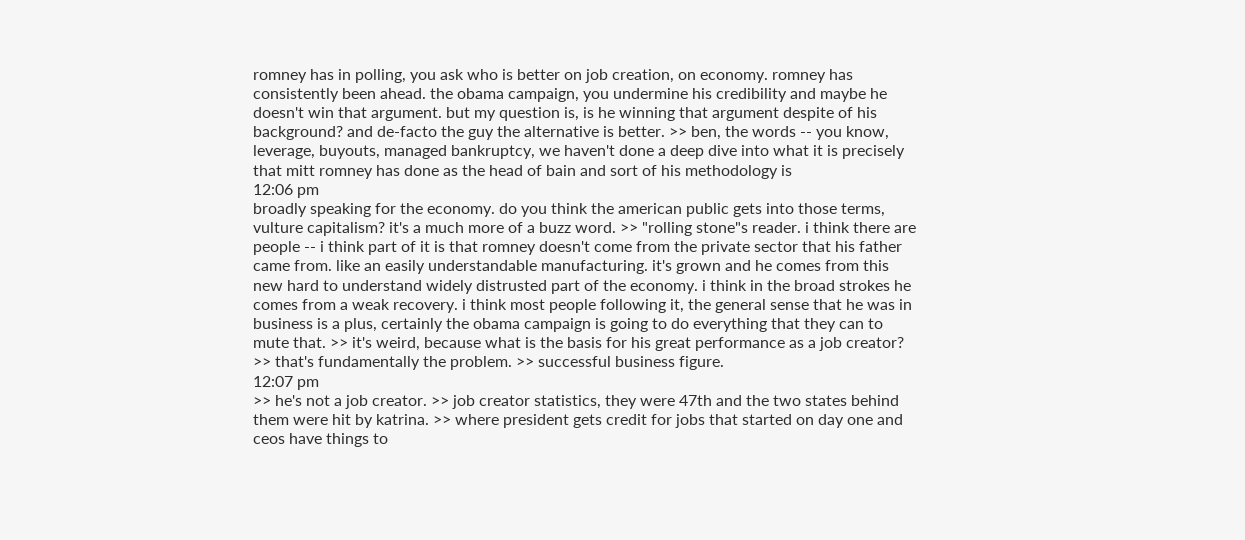romney has in polling, you ask who is better on job creation, on economy. romney has consistently been ahead. the obama campaign, you undermine his credibility and maybe he doesn't win that argument. but my question is, is he winning that argument despite of his background? and de-facto the guy the alternative is better. >> ben, the words -- you know, leverage, buyouts, managed bankruptcy, we haven't done a deep dive into what it is precisely that mitt romney has done as the head of bain and sort of his methodology is
12:06 pm
broadly speaking for the economy. do you think the american public gets into those terms, vulture capitalism? it's a much more of a buzz word. >> "rolling stone"s reader. i think there are people -- i think part of it is that romney doesn't come from the private sector that his father came from. like an easily understandable manufacturing. it's grown and he comes from this new hard to understand widely distrusted part of the economy. i think in the broad strokes he comes from a weak recovery. i think most people following it, the general sense that he was in business is a plus, certainly the obama campaign is going to do everything that they can to mute that. >> it's weird, because what is the basis for his great performance as a job creator? >> that's fundamentally the problem. >> successful business figure.
12:07 pm
>> he's not a job creator. >> job creator statistics, they were 47th and the two states behind them were hit by katrina. >> where president gets credit for jobs that started on day one and ceos have things to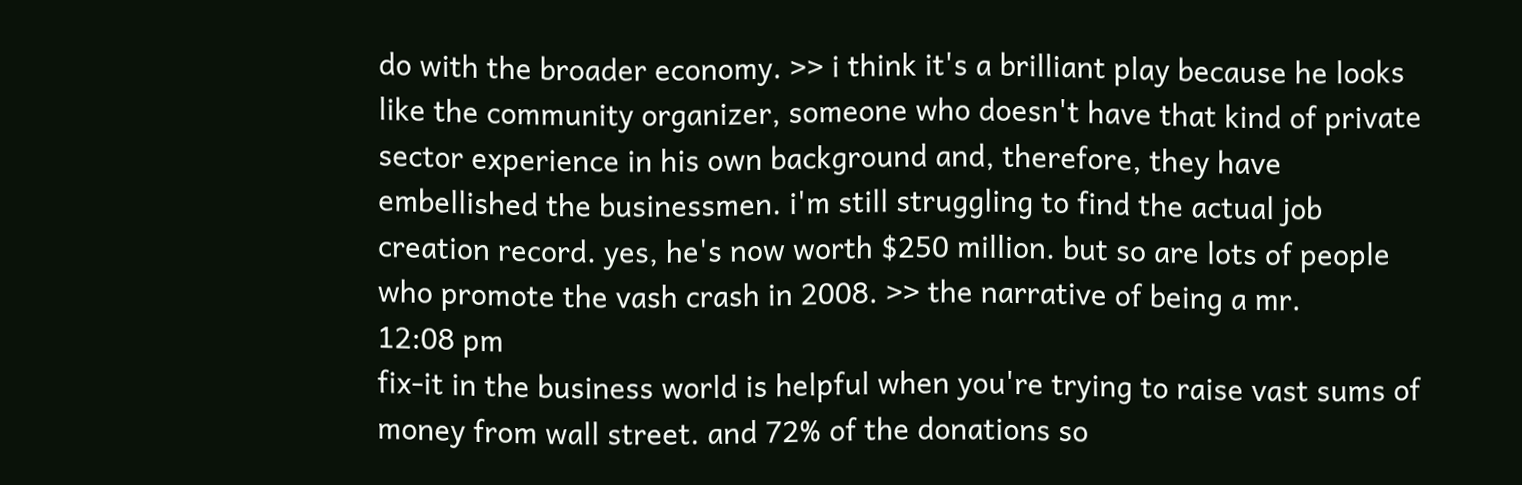do with the broader economy. >> i think it's a brilliant play because he looks like the community organizer, someone who doesn't have that kind of private sector experience in his own background and, therefore, they have embellished the businessmen. i'm still struggling to find the actual job creation record. yes, he's now worth $250 million. but so are lots of people who promote the vash crash in 2008. >> the narrative of being a mr.
12:08 pm
fix-it in the business world is helpful when you're trying to raise vast sums of money from wall street. and 72% of the donations so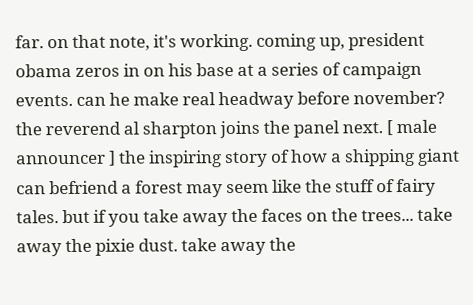far. on that note, it's working. coming up, president obama zeros in on his base at a series of campaign events. can he make real headway before november? the reverend al sharpton joins the panel next. [ male announcer ] the inspiring story of how a shipping giant can befriend a forest may seem like the stuff of fairy tales. but if you take away the faces on the trees... take away the pixie dust. take away the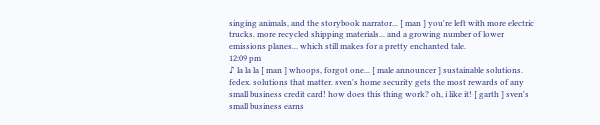singing animals, and the storybook narrator... [ man ] you're left with more electric trucks. more recycled shipping materials... and a growing number of lower emissions planes... which still makes for a pretty enchanted tale.
12:09 pm
♪ la la la [ man ] whoops, forgot one... [ male announcer ] sustainable solutions. fedex. solutions that matter. sven's home security gets the most rewards of any small business credit card! how does this thing work? oh, i like it! [ garth ] sven's small business earns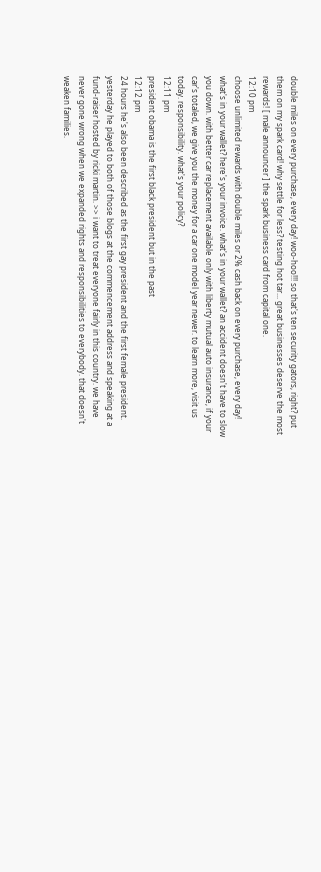double miles on every purchase, every day! woo-hoo!!! so that's ten security gators, right? put them on my spark card! why settle for less? testing hot tar... great businesses deserve the most rewards! [ male announcer ] the spark business card from capital one.
12:10 pm
choose unlimited rewards with double miles or 2% cash back on every purchase, every day! what's in your wallet? here's your invoice. what's in your wallet? an accident doesn't have to slow you down. with better car replacement available only with liberty mutual auto insurance, if your car's totaled, we give you the money for a car one model year newer. to learn more, visit us today. responsibility. what's your policy?
12:11 pm
president obama is the first black president but in the past
12:12 pm
24 hours he's also been described as the first gay president and the first female president. yesterday he played to both of those blogs at the commencement address and speaking at a fund-raiser hosted by ricki martin. >> i want to treat everyone fairly in this country. we have never gone wrong when we expanded rights and responsibilities to everybody. that doesn't weaken families.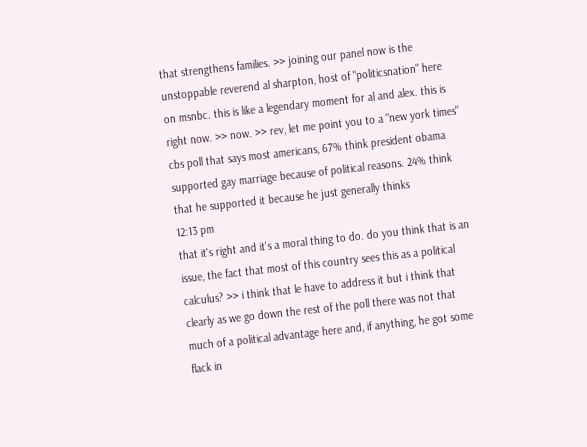that strengthens families. >> joining our panel now is the unstoppable reverend al sharpton, host of "politicsnation" here on msnbc. this is like a legendary moment for al and alex. this is right now. >> now. >> rev, let me point you to a "new york times" cbs poll that says most americans, 67% think president obama supported gay marriage because of political reasons. 24% think that he supported it because he just generally thinks
12:13 pm
that it's right and it's a moral thing to do. do you think that is an issue, the fact that most of this country sees this as a political calculus? >> i think that le have to address it but i think that clearly as we go down the rest of the poll there was not that much of a political advantage here and, if anything, he got some flack in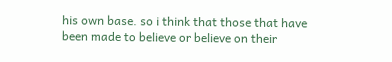his own base. so i think that those that have been made to believe or believe on their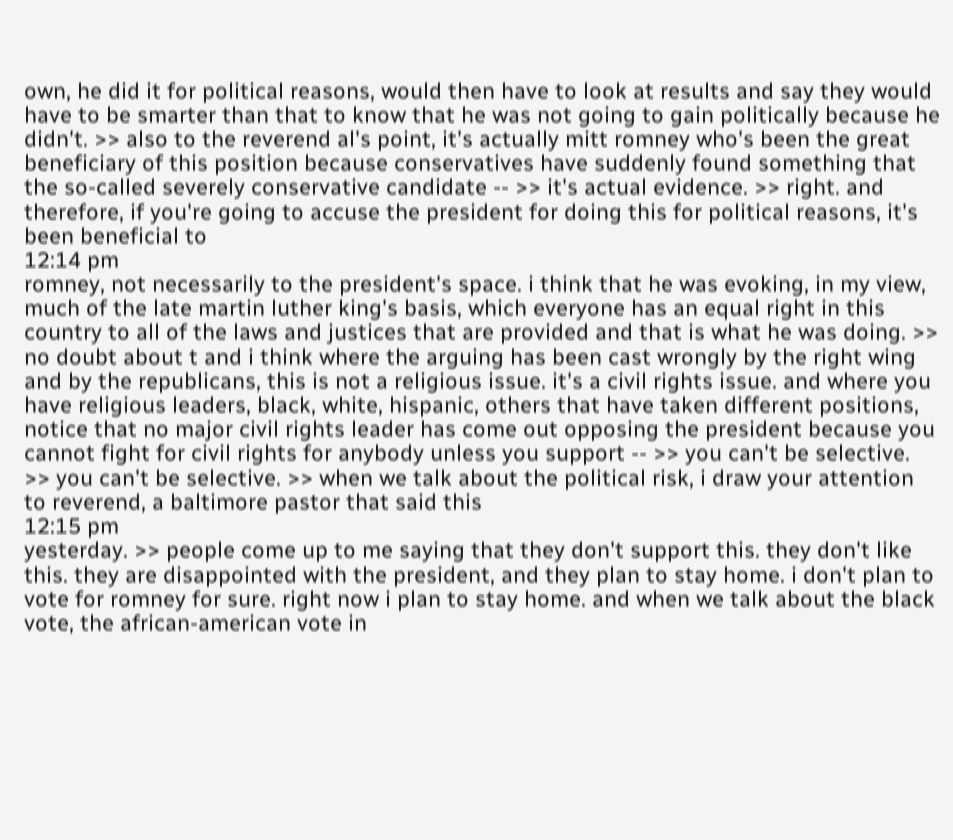own, he did it for political reasons, would then have to look at results and say they would have to be smarter than that to know that he was not going to gain politically because he didn't. >> also to the reverend al's point, it's actually mitt romney who's been the great beneficiary of this position because conservatives have suddenly found something that the so-called severely conservative candidate -- >> it's actual evidence. >> right. and therefore, if you're going to accuse the president for doing this for political reasons, it's been beneficial to
12:14 pm
romney, not necessarily to the president's space. i think that he was evoking, in my view, much of the late martin luther king's basis, which everyone has an equal right in this country to all of the laws and justices that are provided and that is what he was doing. >> no doubt about t and i think where the arguing has been cast wrongly by the right wing and by the republicans, this is not a religious issue. it's a civil rights issue. and where you have religious leaders, black, white, hispanic, others that have taken different positions, notice that no major civil rights leader has come out opposing the president because you cannot fight for civil rights for anybody unless you support -- >> you can't be selective. >> you can't be selective. >> when we talk about the political risk, i draw your attention to reverend, a baltimore pastor that said this
12:15 pm
yesterday. >> people come up to me saying that they don't support this. they don't like this. they are disappointed with the president, and they plan to stay home. i don't plan to vote for romney for sure. right now i plan to stay home. and when we talk about the black vote, the african-american vote in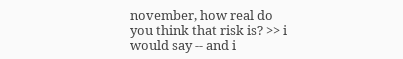november, how real do you think that risk is? >> i would say -- and i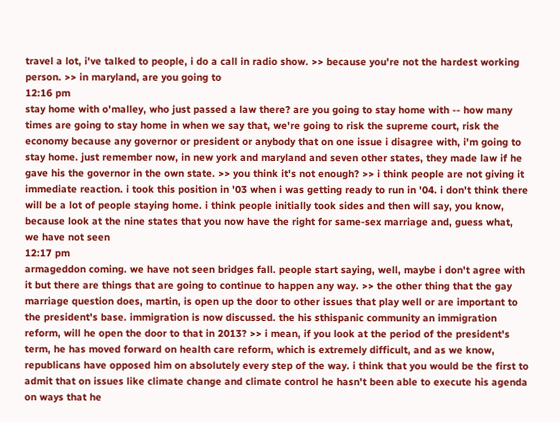travel a lot, i've talked to people, i do a call in radio show. >> because you're not the hardest working person. >> in maryland, are you going to
12:16 pm
stay home with o'malley, who just passed a law there? are you going to stay home with -- how many times are going to stay home in when we say that, we're going to risk the supreme court, risk the economy because any governor or president or anybody that on one issue i disagree with, i'm going to stay home. just remember now, in new york and maryland and seven other states, they made law if he gave his the governor in the own state. >> you think it's not enough? >> i think people are not giving it immediate reaction. i took this position in '03 when i was getting ready to run in '04. i don't think there will be a lot of people staying home. i think people initially took sides and then will say, you know, because look at the nine states that you now have the right for same-sex marriage and, guess what, we have not seen
12:17 pm
armageddon coming. we have not seen bridges fall. people start saying, well, maybe i don't agree with it but there are things that are going to continue to happen any way. >> the other thing that the gay marriage question does, martin, is open up the door to other issues that play well or are important to the president's base. immigration is now discussed. the his sthispanic community an immigration reform, will he open the door to that in 2013? >> i mean, if you look at the period of the president's term, he has moved forward on health care reform, which is extremely difficult, and as we know, republicans have opposed him on absolutely every step of the way. i think that you would be the first to admit that on issues like climate change and climate control he hasn't been able to execute his agenda on ways that he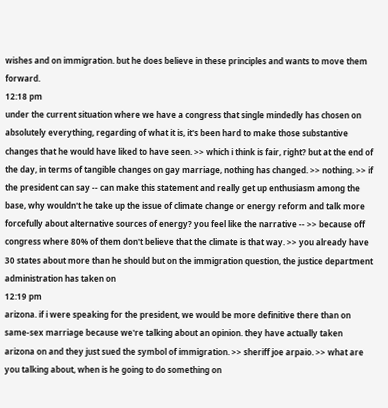wishes and on immigration. but he does believe in these principles and wants to move them forward.
12:18 pm
under the current situation where we have a congress that single mindedly has chosen on absolutely everything, regarding of what it is, it's been hard to make those substantive changes that he would have liked to have seen. >> which i think is fair, right? but at the end of the day, in terms of tangible changes on gay marriage, nothing has changed. >> nothing. >> if the president can say -- can make this statement and really get up enthusiasm among the base, why wouldn't he take up the issue of climate change or energy reform and talk more forcefully about alternative sources of energy? you feel like the narrative -- >> because off congress where 80% of them don't believe that the climate is that way. >> you already have 30 states about more than he should but on the immigration question, the justice department administration has taken on
12:19 pm
arizona. if i were speaking for the president, we would be more definitive there than on same-sex marriage because we're talking about an opinion. they have actually taken arizona on and they just sued the symbol of immigration. >> sheriff joe arpaio. >> what are you talking about, when is he going to do something on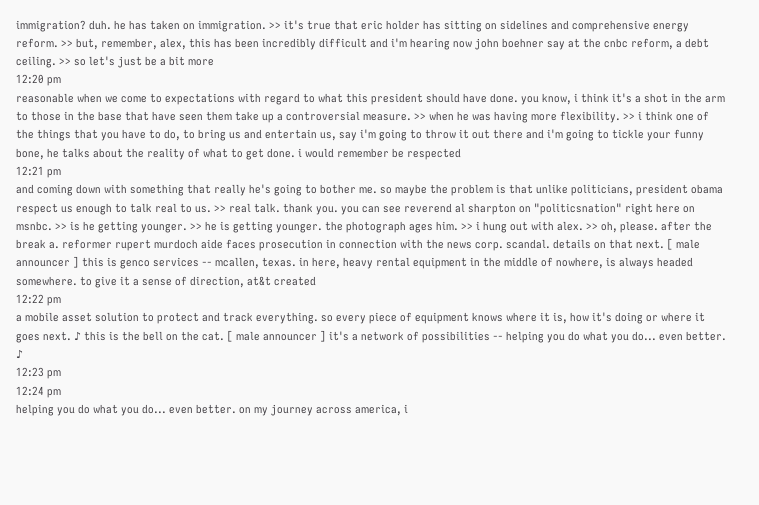immigration? duh. he has taken on immigration. >> it's true that eric holder has sitting on sidelines and comprehensive energy reform. >> but, remember, alex, this has been incredibly difficult and i'm hearing now john boehner say at the cnbc reform, a debt ceiling. >> so let's just be a bit more
12:20 pm
reasonable when we come to expectations with regard to what this president should have done. you know, i think it's a shot in the arm to those in the base that have seen them take up a controversial measure. >> when he was having more flexibility. >> i think one of the things that you have to do, to bring us and entertain us, say i'm going to throw it out there and i'm going to tickle your funny bone, he talks about the reality of what to get done. i would remember be respected
12:21 pm
and coming down with something that really he's going to bother me. so maybe the problem is that unlike politicians, president obama respect us enough to talk real to us. >> real talk. thank you. you can see reverend al sharpton on "politicsnation" right here on msnbc. >> is he getting younger. >> he is getting younger. the photograph ages him. >> i hung out with alex. >> oh, please. after the break a. reformer rupert murdoch aide faces prosecution in connection with the news corp. scandal. details on that next. [ male announcer ] this is genco services -- mcallen, texas. in here, heavy rental equipment in the middle of nowhere, is always headed somewhere. to give it a sense of direction, at&t created
12:22 pm
a mobile asset solution to protect and track everything. so every piece of equipment knows where it is, how it's doing or where it goes next. ♪ this is the bell on the cat. [ male announcer ] it's a network of possibilities -- helping you do what you do... even better. ♪
12:23 pm
12:24 pm
helping you do what you do... even better. on my journey across america, i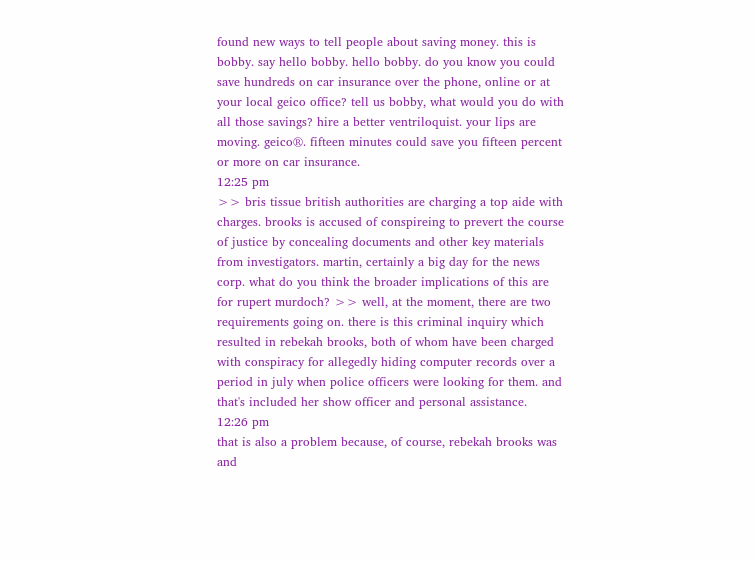found new ways to tell people about saving money. this is bobby. say hello bobby. hello bobby. do you know you could save hundreds on car insurance over the phone, online or at your local geico office? tell us bobby, what would you do with all those savings? hire a better ventriloquist. your lips are moving. geico®. fifteen minutes could save you fifteen percent or more on car insurance.
12:25 pm
>> bris tissue british authorities are charging a top aide with charges. brooks is accused of conspireing to prevert the course of justice by concealing documents and other key materials from investigators. martin, certainly a big day for the news corp. what do you think the broader implications of this are for rupert murdoch? >> well, at the moment, there are two requirements going on. there is this criminal inquiry which resulted in rebekah brooks, both of whom have been charged with conspiracy for allegedly hiding computer records over a period in july when police officers were looking for them. and that's included her show officer and personal assistance.
12:26 pm
that is also a problem because, of course, rebekah brooks was and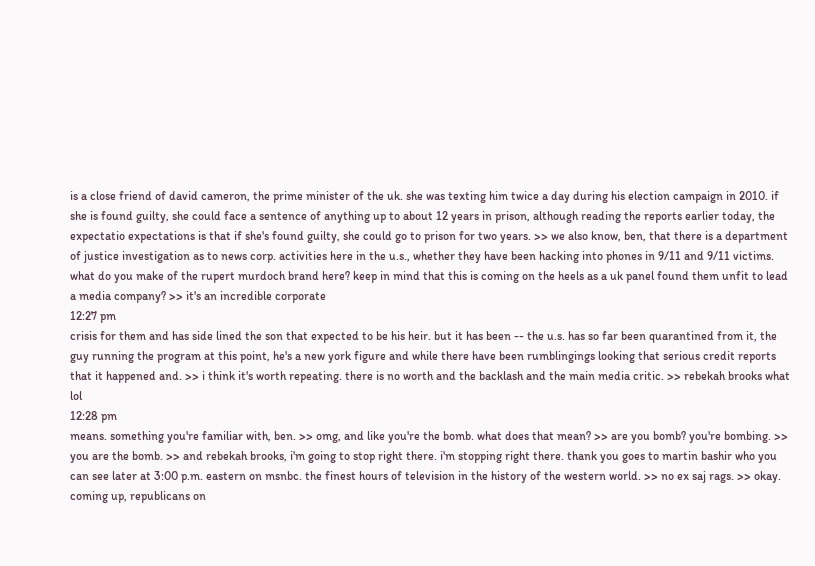is a close friend of david cameron, the prime minister of the uk. she was texting him twice a day during his election campaign in 2010. if she is found guilty, she could face a sentence of anything up to about 12 years in prison, although reading the reports earlier today, the expectatio expectations is that if she's found guilty, she could go to prison for two years. >> we also know, ben, that there is a department of justice investigation as to news corp. activities here in the u.s., whether they have been hacking into phones in 9/11 and 9/11 victims. what do you make of the rupert murdoch brand here? keep in mind that this is coming on the heels as a uk panel found them unfit to lead a media company? >> it's an incredible corporate
12:27 pm
crisis for them and has side lined the son that expected to be his heir. but it has been -- the u.s. has so far been quarantined from it, the guy running the program at this point, he's a new york figure and while there have been rumblingings looking that serious credit reports that it happened and. >> i think it's worth repeating. there is no worth and the backlash and the main media critic. >> rebekah brooks what lol
12:28 pm
means. something you're familiar with, ben. >> omg, and like you're the bomb. what does that mean? >> are you bomb? you're bombing. >> you are the bomb. >> and rebekah brooks, i'm going to stop right there. i'm stopping right there. thank you goes to martin bashir who you can see later at 3:00 p.m. eastern on msnbc. the finest hours of television in the history of the western world. >> no ex saj rags. >> okay. coming up, republicans on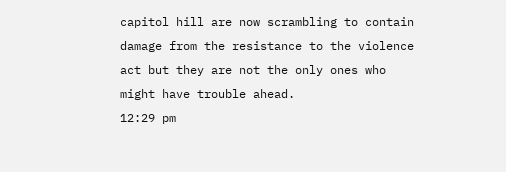capitol hill are now scrambling to contain damage from the resistance to the violence act but they are not the only ones who might have trouble ahead.
12:29 pm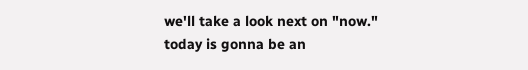we'll take a look next on "now." today is gonna be an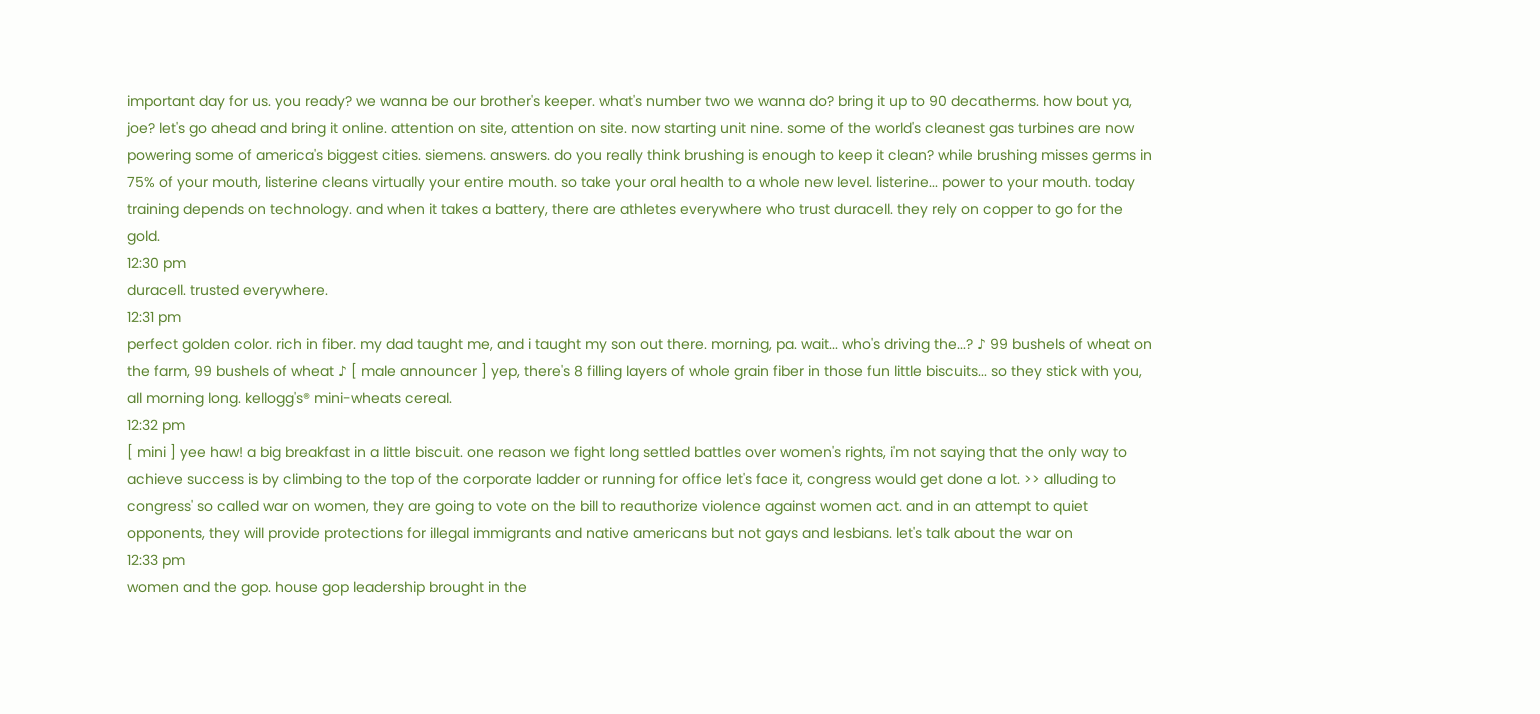important day for us. you ready? we wanna be our brother's keeper. what's number two we wanna do? bring it up to 90 decatherms. how bout ya, joe? let's go ahead and bring it online. attention on site, attention on site. now starting unit nine. some of the world's cleanest gas turbines are now powering some of america's biggest cities. siemens. answers. do you really think brushing is enough to keep it clean? while brushing misses germs in 75% of your mouth, listerine cleans virtually your entire mouth. so take your oral health to a whole new level. listerine... power to your mouth. today training depends on technology. and when it takes a battery, there are athletes everywhere who trust duracell. they rely on copper to go for the gold.
12:30 pm
duracell. trusted everywhere.
12:31 pm
perfect golden color. rich in fiber. my dad taught me, and i taught my son out there. morning, pa. wait... who's driving the...? ♪ 99 bushels of wheat on the farm, 99 bushels of wheat ♪ [ male announcer ] yep, there's 8 filling layers of whole grain fiber in those fun little biscuits... so they stick with you, all morning long. kellogg's® mini-wheats cereal.
12:32 pm
[ mini ] yee haw! a big breakfast in a little biscuit. one reason we fight long settled battles over women's rights, i'm not saying that the only way to achieve success is by climbing to the top of the corporate ladder or running for office let's face it, congress would get done a lot. >> alluding to congress' so called war on women, they are going to vote on the bill to reauthorize violence against women act. and in an attempt to quiet opponents, they will provide protections for illegal immigrants and native americans but not gays and lesbians. let's talk about the war on
12:33 pm
women and the gop. house gop leadership brought in the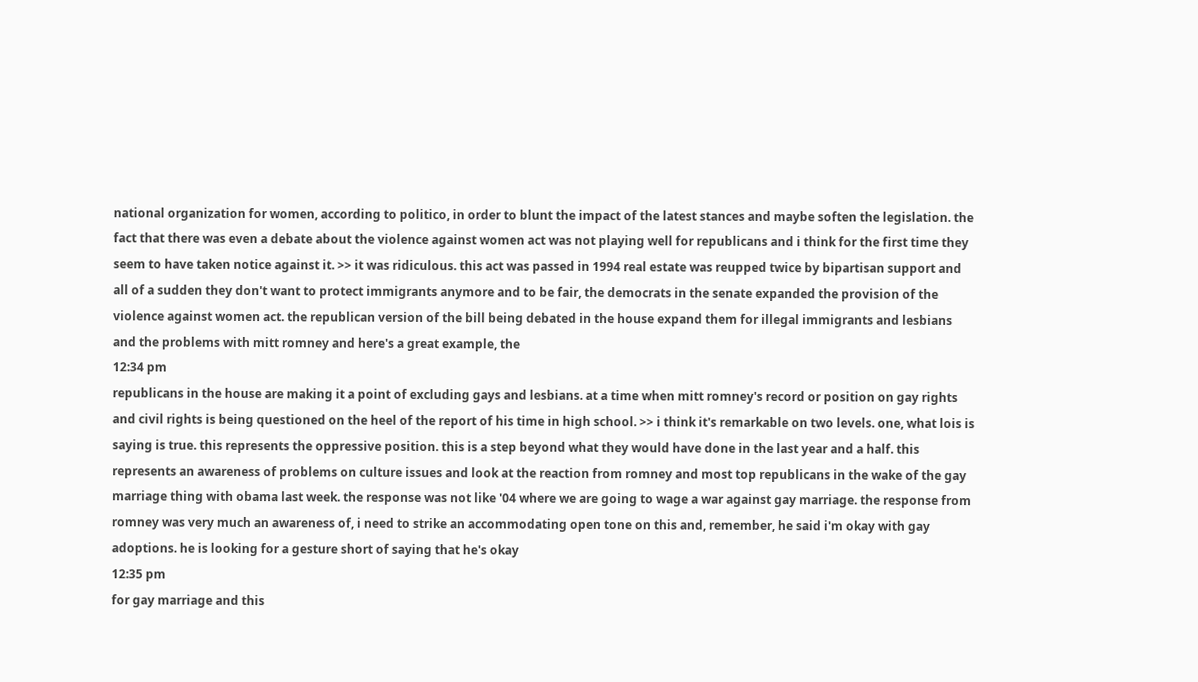national organization for women, according to politico, in order to blunt the impact of the latest stances and maybe soften the legislation. the fact that there was even a debate about the violence against women act was not playing well for republicans and i think for the first time they seem to have taken notice against it. >> it was ridiculous. this act was passed in 1994 real estate was reupped twice by bipartisan support and all of a sudden they don't want to protect immigrants anymore and to be fair, the democrats in the senate expanded the provision of the violence against women act. the republican version of the bill being debated in the house expand them for illegal immigrants and lesbians and the problems with mitt romney and here's a great example, the
12:34 pm
republicans in the house are making it a point of excluding gays and lesbians. at a time when mitt romney's record or position on gay rights and civil rights is being questioned on the heel of the report of his time in high school. >> i think it's remarkable on two levels. one, what lois is saying is true. this represents the oppressive position. this is a step beyond what they would have done in the last year and a half. this represents an awareness of problems on culture issues and look at the reaction from romney and most top republicans in the wake of the gay marriage thing with obama last week. the response was not like '04 where we are going to wage a war against gay marriage. the response from romney was very much an awareness of, i need to strike an accommodating open tone on this and, remember, he said i'm okay with gay adoptions. he is looking for a gesture short of saying that he's okay
12:35 pm
for gay marriage and this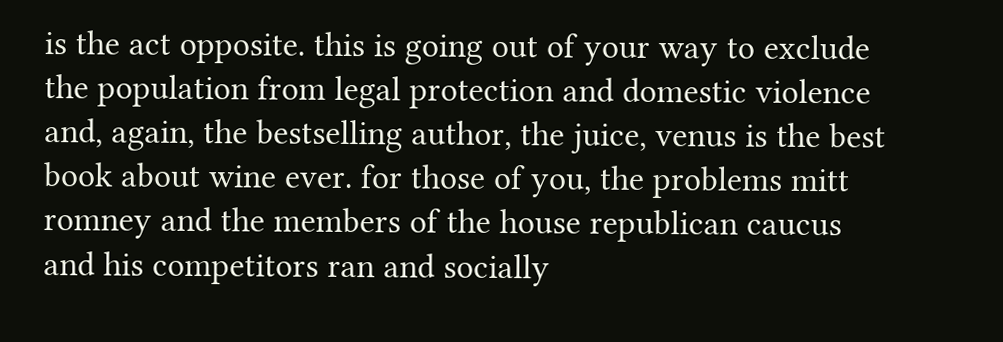is the act opposite. this is going out of your way to exclude the population from legal protection and domestic violence and, again, the bestselling author, the juice, venus is the best book about wine ever. for those of you, the problems mitt romney and the members of the house republican caucus and his competitors ran and socially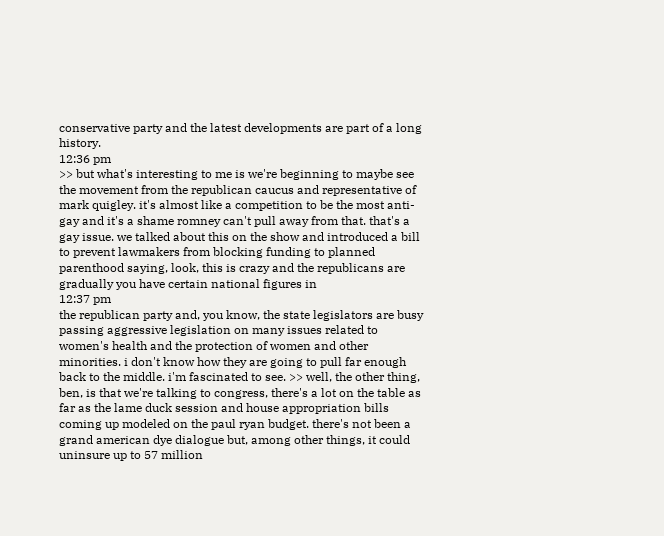conservative party and the latest developments are part of a long history.
12:36 pm
>> but what's interesting to me is we're beginning to maybe see the movement from the republican caucus and representative of mark quigley. it's almost like a competition to be the most anti-gay and it's a shame romney can't pull away from that. that's a gay issue. we talked about this on the show and introduced a bill to prevent lawmakers from blocking funding to planned parenthood saying, look, this is crazy and the republicans are gradually you have certain national figures in
12:37 pm
the republican party and, you know, the state legislators are busy passing aggressive legislation on many issues related to women's health and the protection of women and other minorities. i don't know how they are going to pull far enough back to the middle. i'm fascinated to see. >> well, the other thing, ben, is that we're talking to congress, there's a lot on the table as far as the lame duck session and house appropriation bills coming up modeled on the paul ryan budget. there's not been a grand american dye dialogue but, among other things, it could uninsure up to 57 million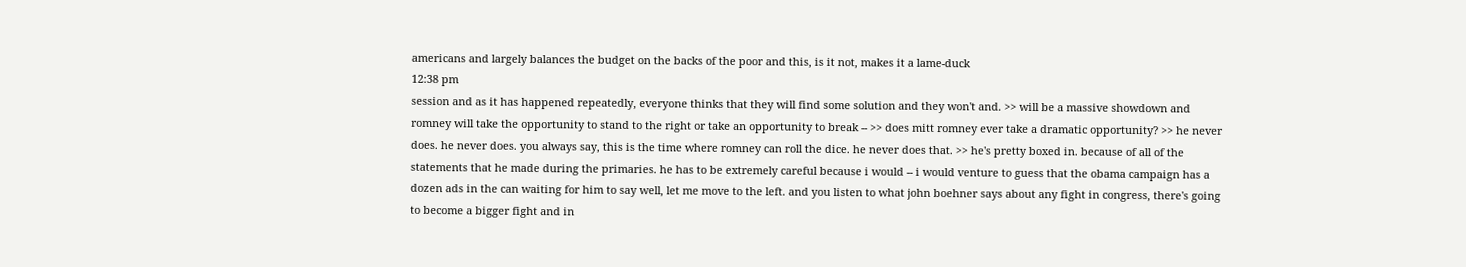americans and largely balances the budget on the backs of the poor and this, is it not, makes it a lame-duck
12:38 pm
session and as it has happened repeatedly, everyone thinks that they will find some solution and they won't and. >> will be a massive showdown and romney will take the opportunity to stand to the right or take an opportunity to break -- >> does mitt romney ever take a dramatic opportunity? >> he never does. he never does. you always say, this is the time where romney can roll the dice. he never does that. >> he's pretty boxed in. because of all of the statements that he made during the primaries. he has to be extremely careful because i would -- i would venture to guess that the obama campaign has a dozen ads in the can waiting for him to say well, let me move to the left. and you listen to what john boehner says about any fight in congress, there's going to become a bigger fight and in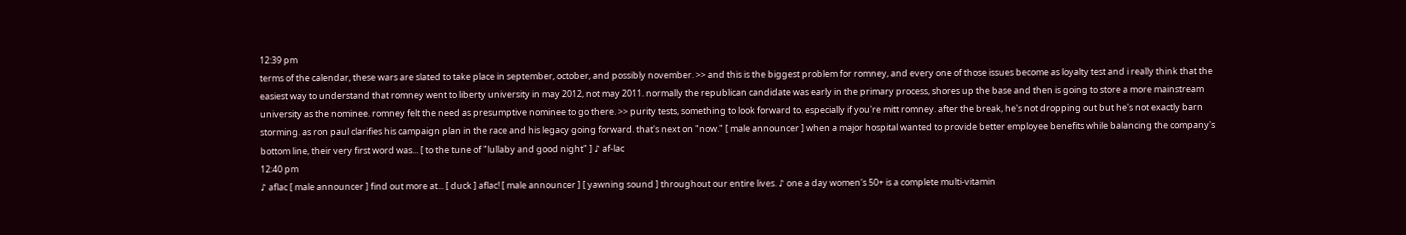12:39 pm
terms of the calendar, these wars are slated to take place in september, october, and possibly november. >> and this is the biggest problem for romney, and every one of those issues become as loyalty test and i really think that the easiest way to understand that romney went to liberty university in may 2012, not may 2011. normally the republican candidate was early in the primary process, shores up the base and then is going to store a more mainstream university as the nominee. romney felt the need as presumptive nominee to go there. >> purity tests, something to look forward to. especially if you're mitt romney. after the break, he's not dropping out but he's not exactly barn storming. as ron paul clarifies his campaign plan in the race and his legacy going forward. that's next on "now." [ male announcer ] when a major hospital wanted to provide better employee benefits while balancing the company's bottom line, their very first word was... [ to the tune of "lullaby and good night" ] ♪ af-lac
12:40 pm
♪ aflac [ male announcer ] find out more at... [ duck ] aflac! [ male announcer ] [ yawning sound ] throughout our entire lives. ♪ one a day women's 50+ is a complete multi-vitamin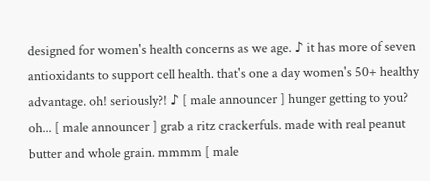designed for women's health concerns as we age. ♪ it has more of seven antioxidants to support cell health. that's one a day women's 50+ healthy advantage. oh! seriously?! ♪ [ male announcer ] hunger getting to you? oh... [ male announcer ] grab a ritz crackerfuls. made with real peanut butter and whole grain. mmmm [ male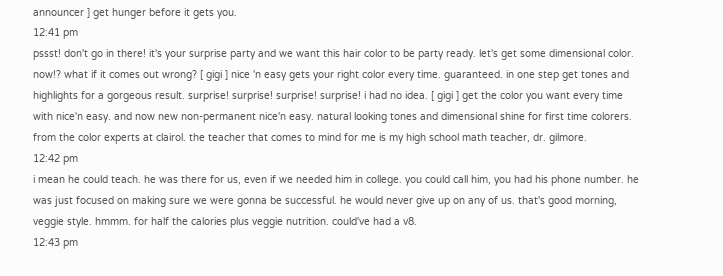announcer ] get hunger before it gets you.
12:41 pm
pssst! don't go in there! it's your surprise party and we want this hair color to be party ready. let's get some dimensional color. now!? what if it comes out wrong? [ gigi ] nice 'n easy gets your right color every time. guaranteed. in one step get tones and highlights for a gorgeous result. surprise! surprise! surprise! surprise! i had no idea. [ gigi ] get the color you want every time with nice'n easy. and now new non-permanent nice'n easy. natural looking tones and dimensional shine for first time colorers. from the color experts at clairol. the teacher that comes to mind for me is my high school math teacher, dr. gilmore.
12:42 pm
i mean he could teach. he was there for us, even if we needed him in college. you could call him, you had his phone number. he was just focused on making sure we were gonna be successful. he would never give up on any of us. that's good morning, veggie style. hmmm. for half the calories plus veggie nutrition. could've had a v8.
12:43 pm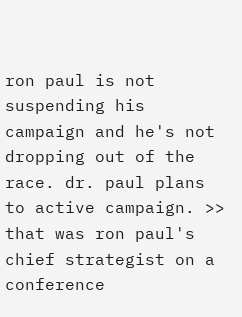ron paul is not suspending his campaign and he's not dropping out of the race. dr. paul plans to active campaign. >> that was ron paul's chief strategist on a conference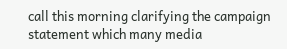call this morning clarifying the campaign statement which many media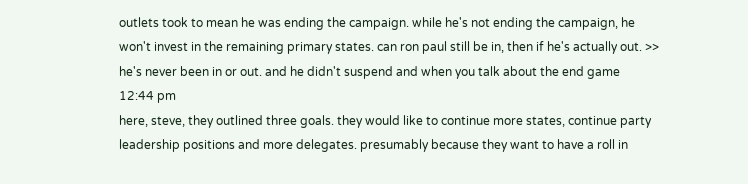outlets took to mean he was ending the campaign. while he's not ending the campaign, he won't invest in the remaining primary states. can ron paul still be in, then if he's actually out. >> he's never been in or out. and he didn't suspend and when you talk about the end game
12:44 pm
here, steve, they outlined three goals. they would like to continue more states, continue party leadership positions and more delegates. presumably because they want to have a roll in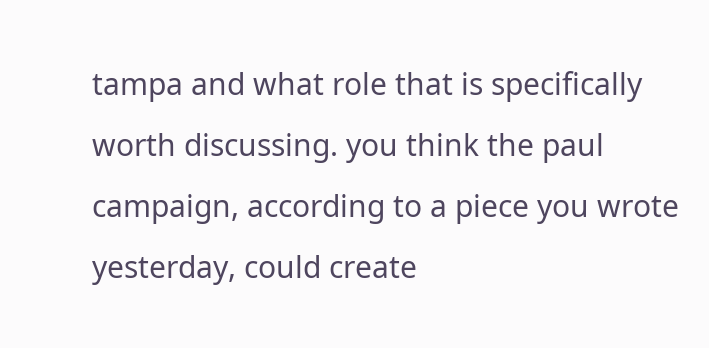tampa and what role that is specifically worth discussing. you think the paul campaign, according to a piece you wrote yesterday, could create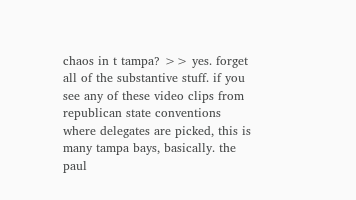chaos in t tampa? >> yes. forget all of the substantive stuff. if you see any of these video clips from republican state conventions where delegates are picked, this is many tampa bays, basically. the paul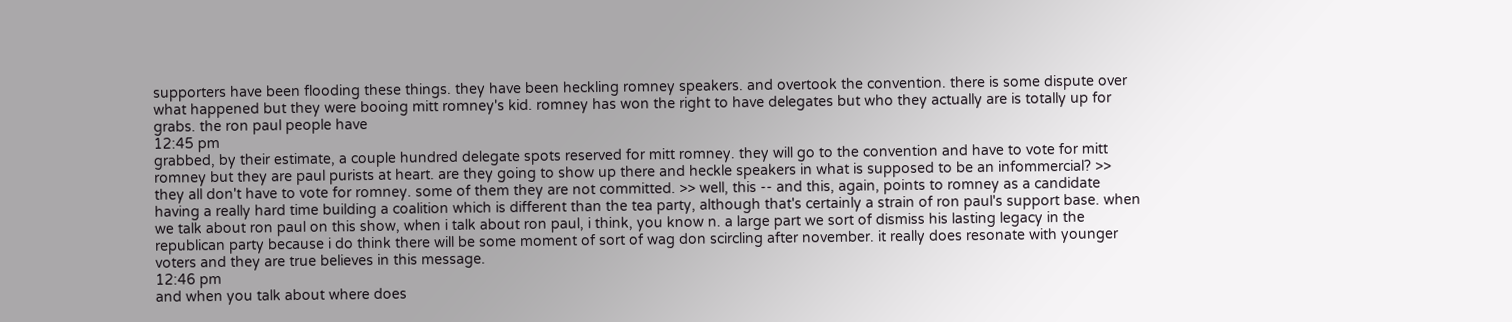supporters have been flooding these things. they have been heckling romney speakers. and overtook the convention. there is some dispute over what happened but they were booing mitt romney's kid. romney has won the right to have delegates but who they actually are is totally up for grabs. the ron paul people have
12:45 pm
grabbed, by their estimate, a couple hundred delegate spots reserved for mitt romney. they will go to the convention and have to vote for mitt romney but they are paul purists at heart. are they going to show up there and heckle speakers in what is supposed to be an infommercial? >> they all don't have to vote for romney. some of them they are not committed. >> well, this -- and this, again, points to romney as a candidate having a really hard time building a coalition which is different than the tea party, although that's certainly a strain of ron paul's support base. when we talk about ron paul on this show, when i talk about ron paul, i think, you know n. a large part we sort of dismiss his lasting legacy in the republican party because i do think there will be some moment of sort of wag don scircling after november. it really does resonate with younger voters and they are true believes in this message.
12:46 pm
and when you talk about where does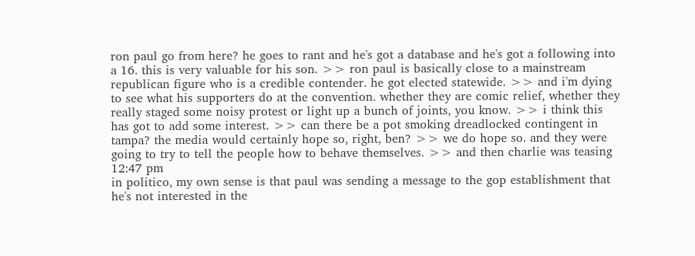ron paul go from here? he goes to rant and he's got a database and he's got a following into a 16. this is very valuable for his son. >> ron paul is basically close to a mainstream republican figure who is a credible contender. he got elected statewide. >> and i'm dying to see what his supporters do at the convention. whether they are comic relief, whether they really staged some noisy protest or light up a bunch of joints, you know. >> i think this has got to add some interest. >> can there be a pot smoking dreadlocked contingent in tampa? the media would certainly hope so, right, ben? >> we do hope so. and they were going to try to tell the people how to behave themselves. >> and then charlie was teasing
12:47 pm
in politico, my own sense is that paul was sending a message to the gop establishment that he's not interested in the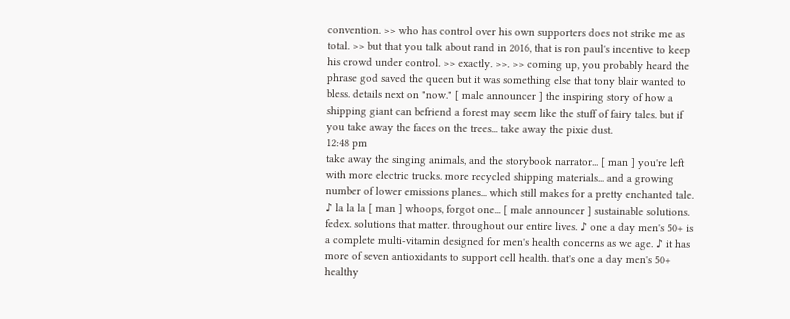convention. >> who has control over his own supporters does not strike me as total. >> but that you talk about rand in 2016, that is ron paul's incentive to keep his crowd under control. >> exactly. >>. >> coming up, you probably heard the phrase god saved the queen but it was something else that tony blair wanted to bless. details next on "now." [ male announcer ] the inspiring story of how a shipping giant can befriend a forest may seem like the stuff of fairy tales. but if you take away the faces on the trees... take away the pixie dust.
12:48 pm
take away the singing animals, and the storybook narrator... [ man ] you're left with more electric trucks. more recycled shipping materials... and a growing number of lower emissions planes... which still makes for a pretty enchanted tale. ♪ la la la [ man ] whoops, forgot one... [ male announcer ] sustainable solutions. fedex. solutions that matter. throughout our entire lives. ♪ one a day men's 50+ is a complete multi-vitamin designed for men's health concerns as we age. ♪ it has more of seven antioxidants to support cell health. that's one a day men's 50+ healthy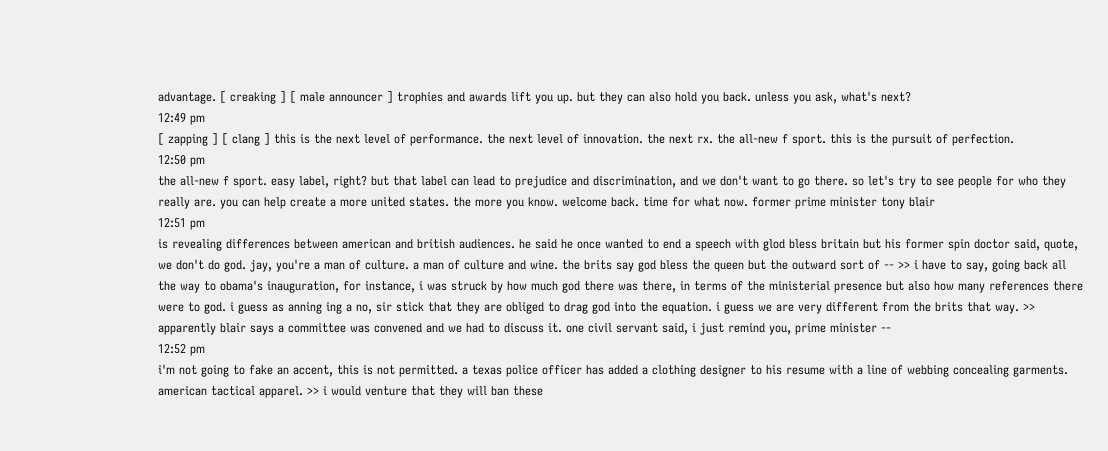advantage. [ creaking ] [ male announcer ] trophies and awards lift you up. but they can also hold you back. unless you ask, what's next?
12:49 pm
[ zapping ] [ clang ] this is the next level of performance. the next level of innovation. the next rx. the all-new f sport. this is the pursuit of perfection.
12:50 pm
the all-new f sport. easy label, right? but that label can lead to prejudice and discrimination, and we don't want to go there. so let's try to see people for who they really are. you can help create a more united states. the more you know. welcome back. time for what now. former prime minister tony blair
12:51 pm
is revealing differences between american and british audiences. he said he once wanted to end a speech with glod bless britain but his former spin doctor said, quote, we don't do god. jay, you're a man of culture. a man of culture and wine. the brits say god bless the queen but the outward sort of -- >> i have to say, going back all the way to obama's inauguration, for instance, i was struck by how much god there was there, in terms of the ministerial presence but also how many references there were to god. i guess as anning ing a no, sir stick that they are obliged to drag god into the equation. i guess we are very different from the brits that way. >> apparently blair says a committee was convened and we had to discuss it. one civil servant said, i just remind you, prime minister --
12:52 pm
i'm not going to fake an accent, this is not permitted. a texas police officer has added a clothing designer to his resume with a line of webbing concealing garments. american tactical apparel. >> i would venture that they will ban these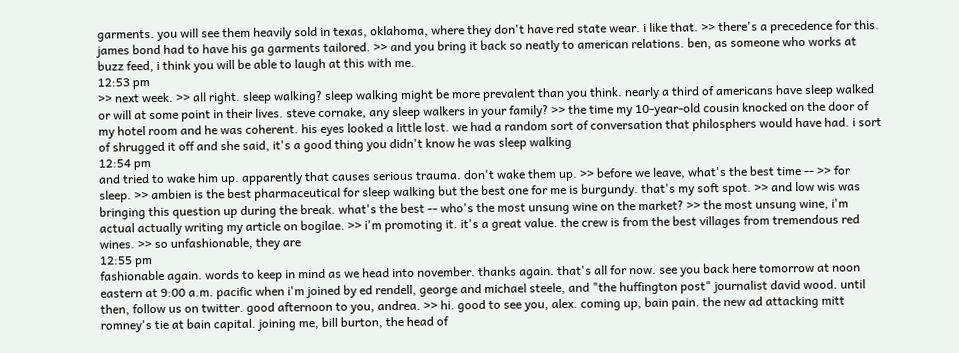garments. you will see them heavily sold in texas, oklahoma, where they don't have red state wear. i like that. >> there's a precedence for this. james bond had to have his ga garments tailored. >> and you bring it back so neatly to american relations. ben, as someone who works at buzz feed, i think you will be able to laugh at this with me.
12:53 pm
>> next week. >> all right. sleep walking? sleep walking might be more prevalent than you think. nearly a third of americans have sleep walked or will at some point in their lives. steve cornake, any sleep walkers in your family? >> the time my 10-year-old cousin knocked on the door of my hotel room and he was coherent. his eyes looked a little lost. we had a random sort of conversation that philosphers would have had. i sort of shrugged it off and she said, it's a good thing you didn't know he was sleep walking
12:54 pm
and tried to wake him up. apparently that causes serious trauma. don't wake them up. >> before we leave, what's the best time -- >> for sleep. >> ambien is the best pharmaceutical for sleep walking but the best one for me is burgundy. that's my soft spot. >> and low wis was bringing this question up during the break. what's the best -- who's the most unsung wine on the market? >> the most unsung wine, i'm actual actually writing my article on bogilae. >> i'm promoting it. it's a great value. the crew is from the best villages from tremendous red wines. >> so unfashionable, they are
12:55 pm
fashionable again. words to keep in mind as we head into november. thanks again. that's all for now. see you back here tomorrow at noon eastern at 9:00 a.m. pacific when i'm joined by ed rendell, george and michael steele, and "the huffington post" journalist david wood. until then, follow us on twitter. good afternoon to you, andrea. >> hi. good to see you, alex. coming up, bain pain. the new ad attacking mitt romney's tie at bain capital. joining me, bill burton, the head of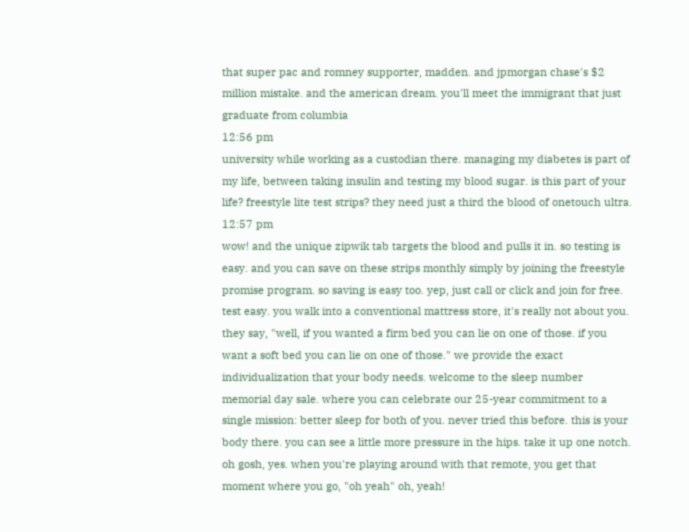that super pac and romney supporter, madden. and jpmorgan chase's $2 million mistake. and the american dream. you'll meet the immigrant that just graduate from columbia
12:56 pm
university while working as a custodian there. managing my diabetes is part of my life, between taking insulin and testing my blood sugar. is this part of your life? freestyle lite test strips? they need just a third the blood of onetouch ultra.
12:57 pm
wow! and the unique zipwik tab targets the blood and pulls it in. so testing is easy. and you can save on these strips monthly simply by joining the freestyle promise program. so saving is easy too. yep, just call or click and join for free. test easy. you walk into a conventional mattress store, it's really not about you. they say, "well, if you wanted a firm bed you can lie on one of those. if you want a soft bed you can lie on one of those." we provide the exact individualization that your body needs. welcome to the sleep number memorial day sale. where you can celebrate our 25-year commitment to a single mission: better sleep for both of you. never tried this before. this is your body there. you can see a little more pressure in the hips. take it up one notch. oh gosh, yes. when you're playing around with that remote, you get that moment where you go, "oh yeah" oh, yeah!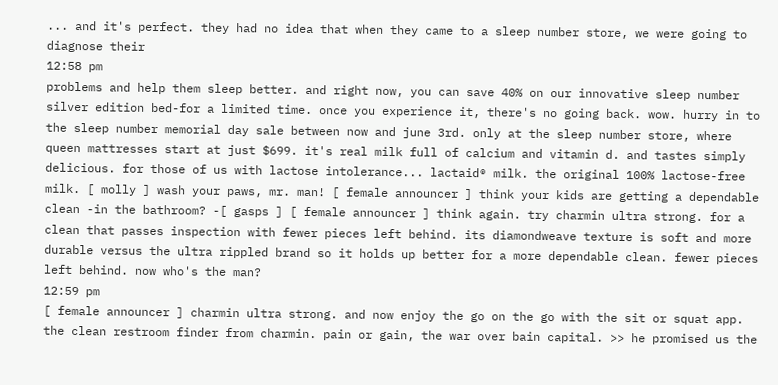... and it's perfect. they had no idea that when they came to a sleep number store, we were going to diagnose their
12:58 pm
problems and help them sleep better. and right now, you can save 40% on our innovative sleep number silver edition bed-for a limited time. once you experience it, there's no going back. wow. hurry in to the sleep number memorial day sale between now and june 3rd. only at the sleep number store, where queen mattresses start at just $699. it's real milk full of calcium and vitamin d. and tastes simply delicious. for those of us with lactose intolerance... lactaid® milk. the original 100% lactose-free milk. [ molly ] wash your paws, mr. man! [ female announcer ] think your kids are getting a dependable clean -in the bathroom? -[ gasps ] [ female announcer ] think again. try charmin ultra strong. for a clean that passes inspection with fewer pieces left behind. its diamondweave texture is soft and more durable versus the ultra rippled brand so it holds up better for a more dependable clean. fewer pieces left behind. now who's the man?
12:59 pm
[ female announcer ] charmin ultra strong. and now enjoy the go on the go with the sit or squat app. the clean restroom finder from charmin. pain or gain, the war over bain capital. >> he promised us the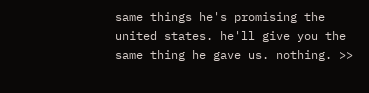same things he's promising the united states. he'll give you the same thing he gave us. nothing. >>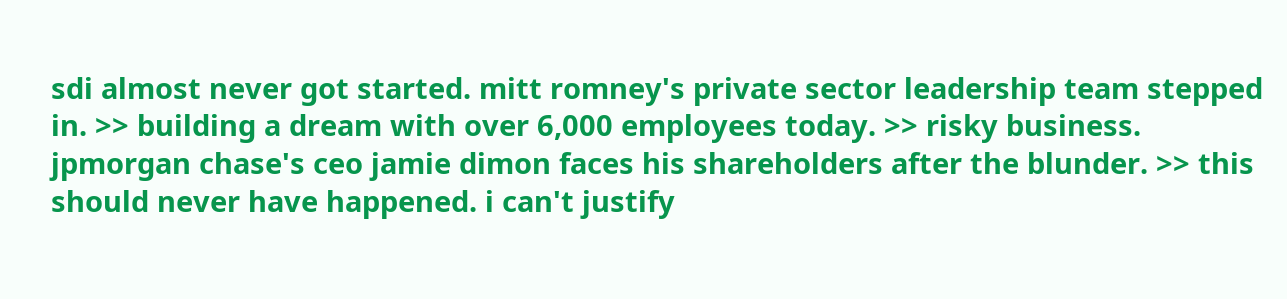sdi almost never got started. mitt romney's private sector leadership team stepped in. >> building a dream with over 6,000 employees today. >> risky business. jpmorgan chase's ceo jamie dimon faces his shareholders after the blunder. >> this should never have happened. i can't justify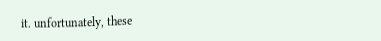it. unfortunately, these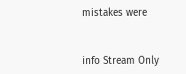mistakes were


info Stream Only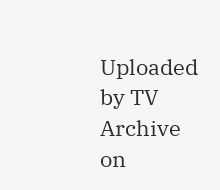Uploaded by TV Archive on